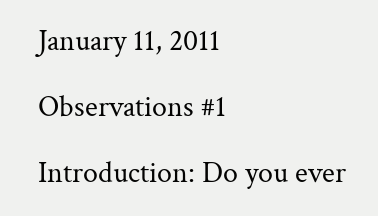January 11, 2011

Observations #1

Introduction: Do you ever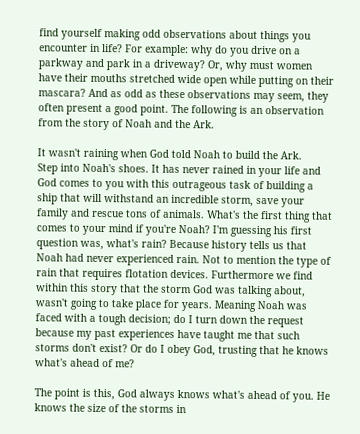find yourself making odd observations about things you encounter in life? For example: why do you drive on a parkway and park in a driveway? Or, why must women have their mouths stretched wide open while putting on their mascara? And as odd as these observations may seem, they often present a good point. The following is an observation from the story of Noah and the Ark.

It wasn't raining when God told Noah to build the Ark.
Step into Noah's shoes. It has never rained in your life and God comes to you with this outrageous task of building a ship that will withstand an incredible storm, save your family and rescue tons of animals. What's the first thing that comes to your mind if you're Noah? I'm guessing his first question was, what's rain? Because history tells us that Noah had never experienced rain. Not to mention the type of rain that requires flotation devices. Furthermore we find within this story that the storm God was talking about, wasn't going to take place for years. Meaning Noah was faced with a tough decision; do I turn down the request because my past experiences have taught me that such storms don't exist? Or do I obey God, trusting that he knows what's ahead of me?

The point is this, God always knows what's ahead of you. He knows the size of the storms in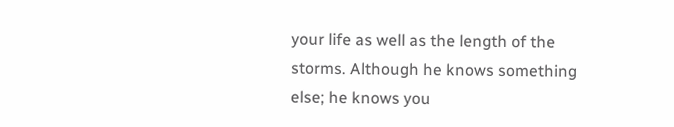your life as well as the length of the storms. Although he knows something else; he knows you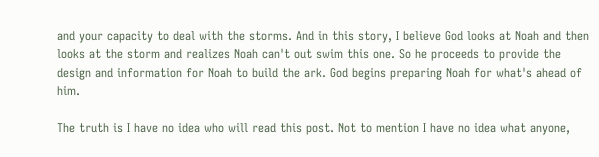and your capacity to deal with the storms. And in this story, I believe God looks at Noah and then looks at the storm and realizes Noah can't out swim this one. So he proceeds to provide the design and information for Noah to build the ark. God begins preparing Noah for what's ahead of him.

The truth is I have no idea who will read this post. Not to mention I have no idea what anyone,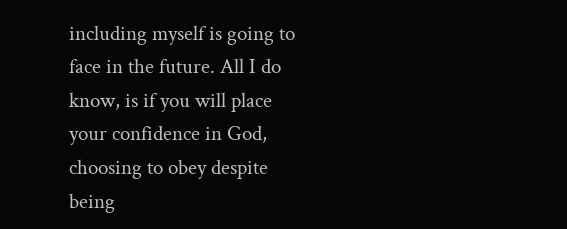including myself is going to face in the future. All I do know, is if you will place your confidence in God, choosing to obey despite being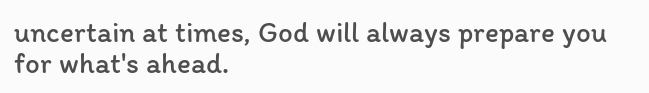uncertain at times, God will always prepare you for what's ahead.